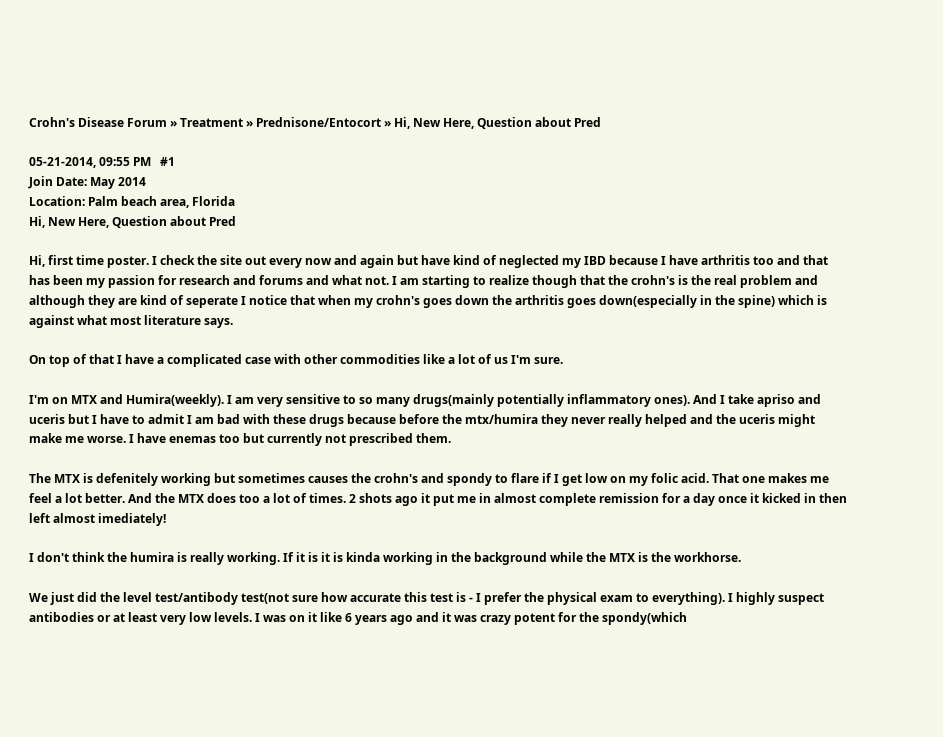Crohn's Disease Forum » Treatment » Prednisone/Entocort » Hi, New Here, Question about Pred

05-21-2014, 09:55 PM   #1
Join Date: May 2014
Location: Palm beach area, Florida
Hi, New Here, Question about Pred

Hi, first time poster. I check the site out every now and again but have kind of neglected my IBD because I have arthritis too and that has been my passion for research and forums and what not. I am starting to realize though that the crohn's is the real problem and although they are kind of seperate I notice that when my crohn's goes down the arthritis goes down(especially in the spine) which is against what most literature says.

On top of that I have a complicated case with other commodities like a lot of us I'm sure.

I'm on MTX and Humira(weekly). I am very sensitive to so many drugs(mainly potentially inflammatory ones). And I take apriso and uceris but I have to admit I am bad with these drugs because before the mtx/humira they never really helped and the uceris might make me worse. I have enemas too but currently not prescribed them.

The MTX is defenitely working but sometimes causes the crohn's and spondy to flare if I get low on my folic acid. That one makes me feel a lot better. And the MTX does too a lot of times. 2 shots ago it put me in almost complete remission for a day once it kicked in then left almost imediately!

I don't think the humira is really working. If it is it is kinda working in the background while the MTX is the workhorse.

We just did the level test/antibody test(not sure how accurate this test is - I prefer the physical exam to everything). I highly suspect antibodies or at least very low levels. I was on it like 6 years ago and it was crazy potent for the spondy(which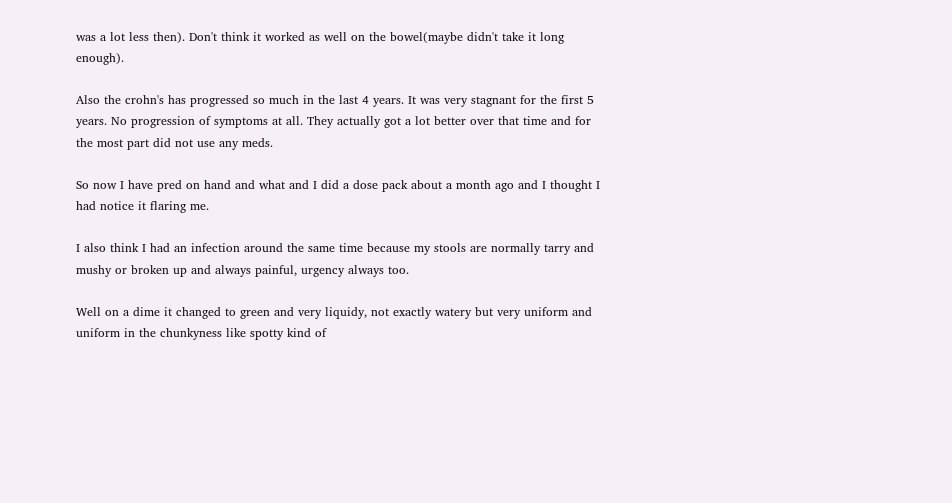was a lot less then). Don't think it worked as well on the bowel(maybe didn't take it long enough).

Also the crohn's has progressed so much in the last 4 years. It was very stagnant for the first 5 years. No progression of symptoms at all. They actually got a lot better over that time and for the most part did not use any meds.

So now I have pred on hand and what and I did a dose pack about a month ago and I thought I had notice it flaring me.

I also think I had an infection around the same time because my stools are normally tarry and mushy or broken up and always painful, urgency always too.

Well on a dime it changed to green and very liquidy, not exactly watery but very uniform and uniform in the chunkyness like spotty kind of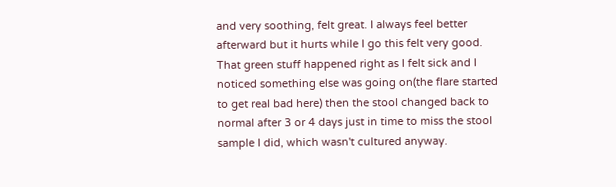and very soothing, felt great. I always feel better afterward but it hurts while I go this felt very good. That green stuff happened right as I felt sick and I noticed something else was going on(the flare started to get real bad here) then the stool changed back to normal after 3 or 4 days just in time to miss the stool sample I did, which wasn't cultured anyway.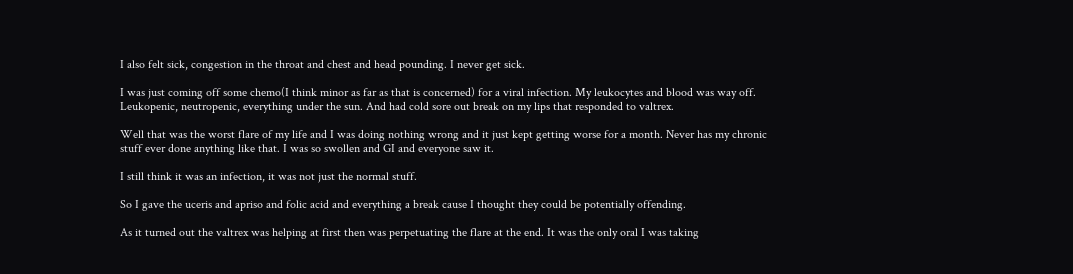I also felt sick, congestion in the throat and chest and head pounding. I never get sick.

I was just coming off some chemo(I think minor as far as that is concerned) for a viral infection. My leukocytes and blood was way off. Leukopenic, neutropenic, everything under the sun. And had cold sore out break on my lips that responded to valtrex.

Well that was the worst flare of my life and I was doing nothing wrong and it just kept getting worse for a month. Never has my chronic stuff ever done anything like that. I was so swollen and GI and everyone saw it.

I still think it was an infection, it was not just the normal stuff.

So I gave the uceris and apriso and folic acid and everything a break cause I thought they could be potentially offending.

As it turned out the valtrex was helping at first then was perpetuating the flare at the end. It was the only oral I was taking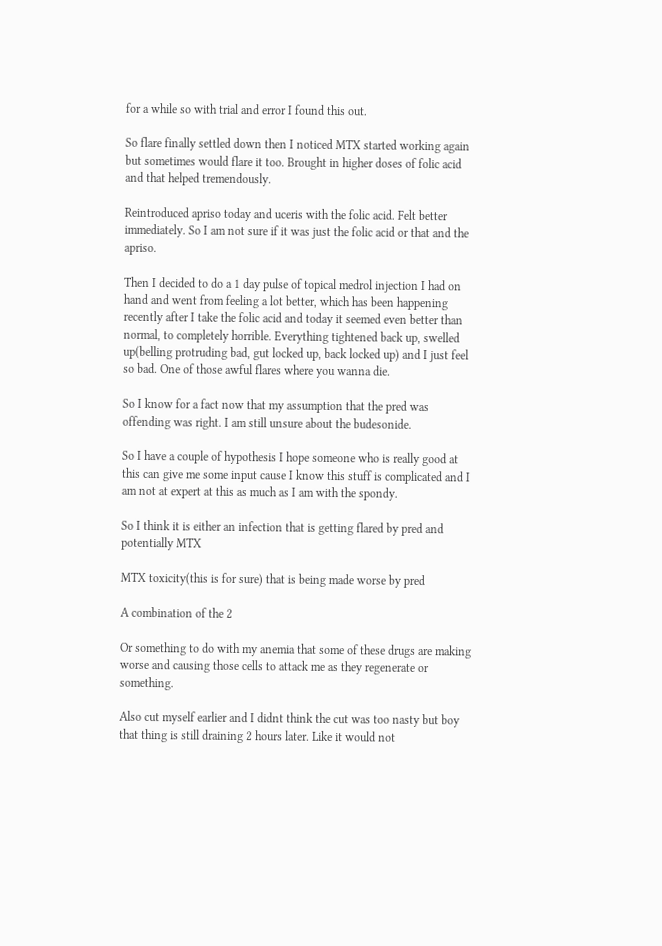for a while so with trial and error I found this out.

So flare finally settled down then I noticed MTX started working again but sometimes would flare it too. Brought in higher doses of folic acid and that helped tremendously.

Reintroduced apriso today and uceris with the folic acid. Felt better immediately. So I am not sure if it was just the folic acid or that and the apriso.

Then I decided to do a 1 day pulse of topical medrol injection I had on hand and went from feeling a lot better, which has been happening recently after I take the folic acid and today it seemed even better than normal, to completely horrible. Everything tightened back up, swelled up(belling protruding bad, gut locked up, back locked up) and I just feel so bad. One of those awful flares where you wanna die.

So I know for a fact now that my assumption that the pred was offending was right. I am still unsure about the budesonide.

So I have a couple of hypothesis I hope someone who is really good at this can give me some input cause I know this stuff is complicated and I am not at expert at this as much as I am with the spondy.

So I think it is either an infection that is getting flared by pred and potentially MTX

MTX toxicity(this is for sure) that is being made worse by pred

A combination of the 2

Or something to do with my anemia that some of these drugs are making worse and causing those cells to attack me as they regenerate or something.

Also cut myself earlier and I didnt think the cut was too nasty but boy that thing is still draining 2 hours later. Like it would not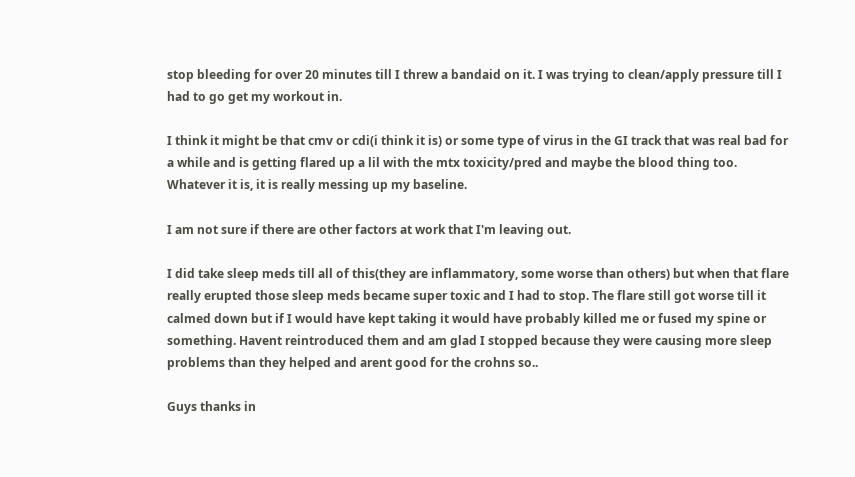stop bleeding for over 20 minutes till I threw a bandaid on it. I was trying to clean/apply pressure till I had to go get my workout in.

I think it might be that cmv or cdi(i think it is) or some type of virus in the GI track that was real bad for a while and is getting flared up a lil with the mtx toxicity/pred and maybe the blood thing too. Whatever it is, it is really messing up my baseline.

I am not sure if there are other factors at work that I'm leaving out.

I did take sleep meds till all of this(they are inflammatory, some worse than others) but when that flare really erupted those sleep meds became super toxic and I had to stop. The flare still got worse till it calmed down but if I would have kept taking it would have probably killed me or fused my spine or something. Havent reintroduced them and am glad I stopped because they were causing more sleep problems than they helped and arent good for the crohns so..

Guys thanks in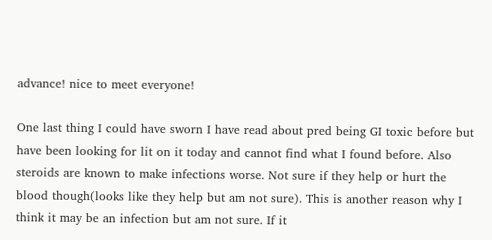advance! nice to meet everyone!

One last thing I could have sworn I have read about pred being GI toxic before but have been looking for lit on it today and cannot find what I found before. Also steroids are known to make infections worse. Not sure if they help or hurt the blood though(looks like they help but am not sure). This is another reason why I think it may be an infection but am not sure. If it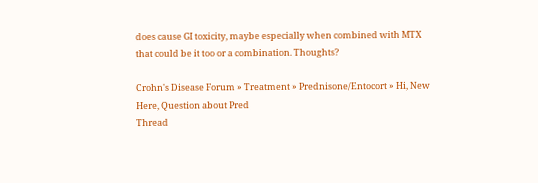does cause GI toxicity, maybe especially when combined with MTX that could be it too or a combination. Thoughts?

Crohn's Disease Forum » Treatment » Prednisone/Entocort » Hi, New Here, Question about Pred
Thread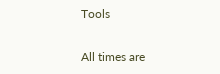Tools

All times are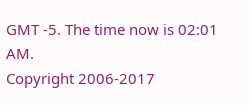GMT -5. The time now is 02:01 AM.
Copyright 2006-2017